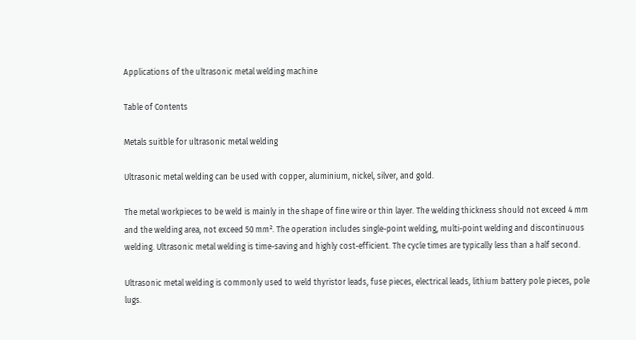Applications of the ultrasonic metal welding machine

Table of Contents

Metals suitble for ultrasonic metal welding

Ultrasonic metal welding can be used with copper, aluminium, nickel, silver, and gold.

The metal workpieces to be weld is mainly in the shape of fine wire or thin layer. The welding thickness should not exceed 4 mm and the welding area, not exceed 50 mm². The operation includes single-point welding, multi-point welding and discontinuous welding. Ultrasonic metal welding is time-saving and highly cost-efficient. The cycle times are typically less than a half second.

Ultrasonic metal welding is commonly used to weld thyristor leads, fuse pieces, electrical leads, lithium battery pole pieces, pole lugs.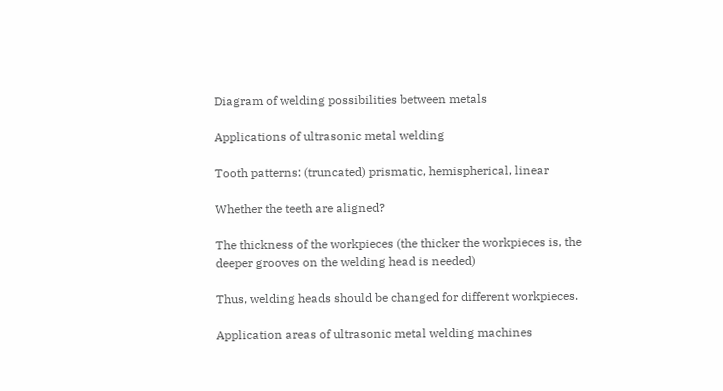Diagram of welding possibilities between metals

Applications of ultrasonic metal welding

Tooth patterns: (truncated) prismatic, hemispherical, linear

Whether the teeth are aligned?

The thickness of the workpieces (the thicker the workpieces is, the deeper grooves on the welding head is needed)

Thus, welding heads should be changed for different workpieces.

Application areas of ultrasonic metal welding machines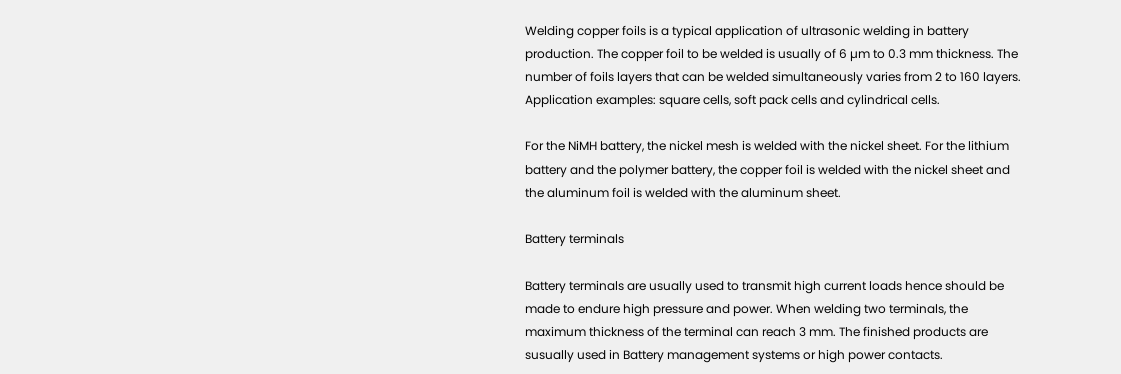Welding copper foils is a typical application of ultrasonic welding in battery production. The copper foil to be welded is usually of 6 µm to 0.3 mm thickness. The number of foils layers that can be welded simultaneously varies from 2 to 160 layers. Application examples: square cells, soft pack cells and cylindrical cells.

For the NiMH battery, the nickel mesh is welded with the nickel sheet. For the lithium battery and the polymer battery, the copper foil is welded with the nickel sheet and the aluminum foil is welded with the aluminum sheet.

Battery terminals

Battery terminals are usually used to transmit high current loads hence should be made to endure high pressure and power. When welding two terminals, the maximum thickness of the terminal can reach 3 mm. The finished products are susually used in Battery management systems or high power contacts.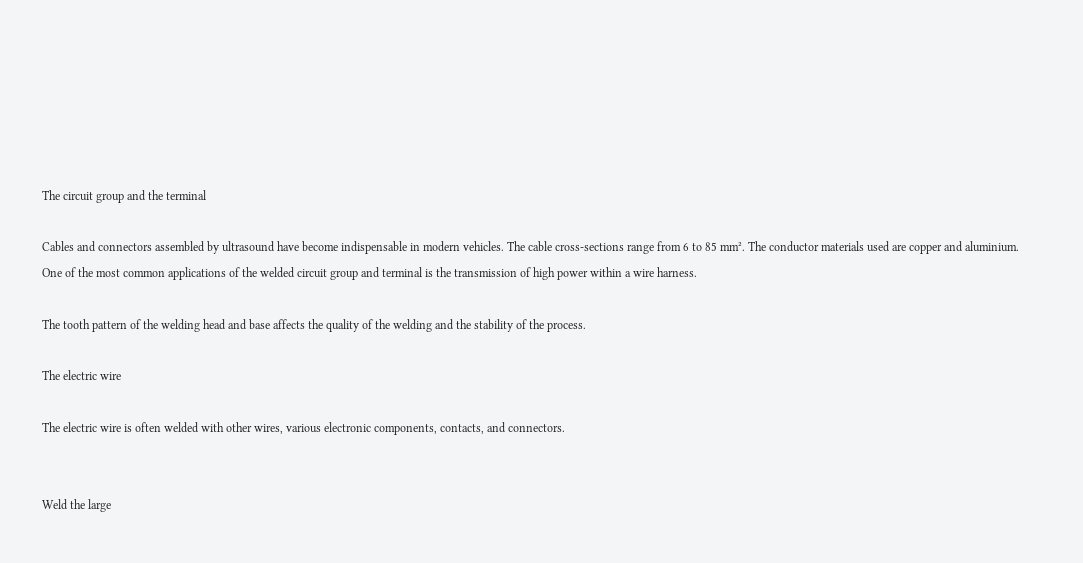The circuit group and the terminal

Cables and connectors assembled by ultrasound have become indispensable in modern vehicles. The cable cross-sections range from 6 to 85 mm². The conductor materials used are copper and aluminium. One of the most common applications of the welded circuit group and terminal is the transmission of high power within a wire harness.

The tooth pattern of the welding head and base affects the quality of the welding and the stability of the process.

The electric wire

The electric wire is often welded with other wires, various electronic components, contacts, and connectors.


Weld the large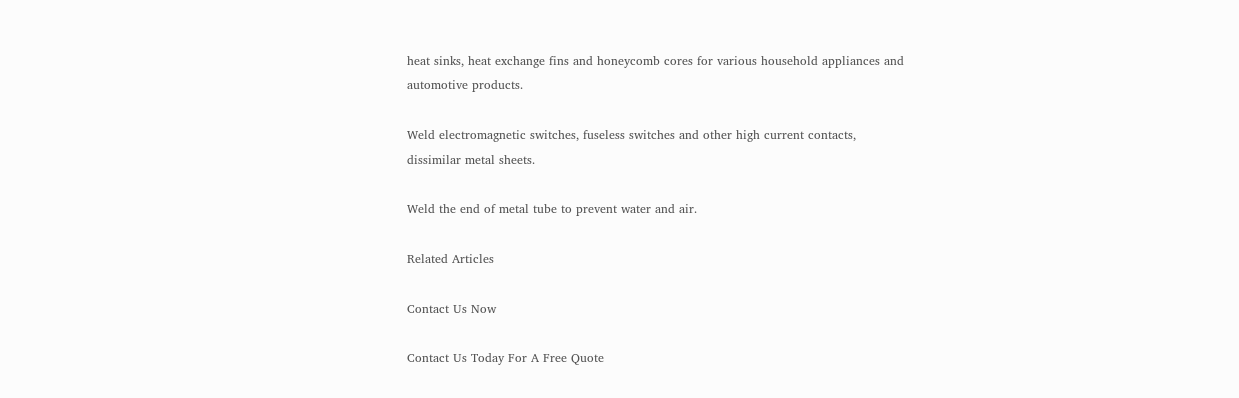heat sinks, heat exchange fins and honeycomb cores for various household appliances and automotive products.

Weld electromagnetic switches, fuseless switches and other high current contacts, dissimilar metal sheets.

Weld the end of metal tube to prevent water and air.

Related Articles

Contact Us Now

Contact Us Today For A Free Quote